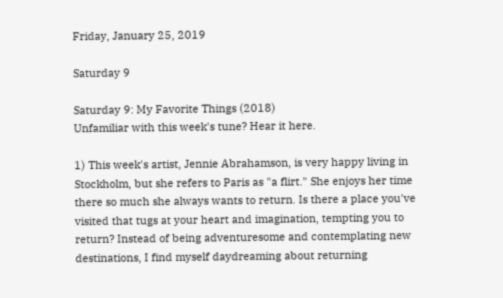Friday, January 25, 2019

Saturday 9

Saturday 9: My Favorite Things (2018)
Unfamiliar with this week's tune? Hear it here.

1) This week's artist, Jennie Abrahamson, is very happy living in Stockholm, but she refers to Paris as "a flirt." She enjoys her time there so much she always wants to return. Is there a place you've visited that tugs at your heart and imagination, tempting you to return? Instead of being adventuresome and contemplating new destinations, I find myself daydreaming about returning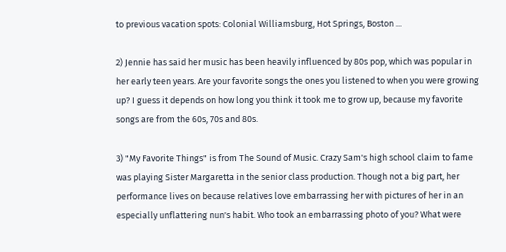to previous vacation spots: Colonial Williamsburg, Hot Springs, Boston ...

2) Jennie has said her music has been heavily influenced by 80s pop, which was popular in her early teen years. Are your favorite songs the ones you listened to when you were growing up? I guess it depends on how long you think it took me to grow up, because my favorite songs are from the 60s, 70s and 80s.

3) "My Favorite Things" is from The Sound of Music. Crazy Sam's high school claim to fame was playing Sister Margaretta in the senior class production. Though not a big part, her performance lives on because relatives love embarrassing her with pictures of her in an especially unflattering nun's habit. Who took an embarrassing photo of you? What were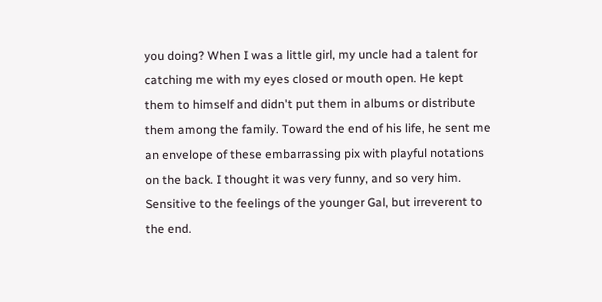you doing? When I was a little girl, my uncle had a talent for catching me with my eyes closed or mouth open. He kept them to himself and didn't put them in albums or distribute them among the family. Toward the end of his life, he sent me an envelope of these embarrassing pix with playful notations on the back. I thought it was very funny, and so very him. Sensitive to the feelings of the younger Gal, but irreverent to the end.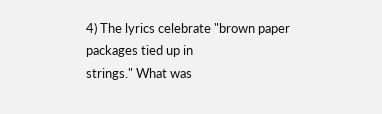4) The lyrics celebrate "brown paper packages tied up in
strings." What was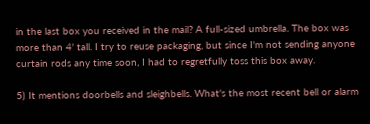in the last box you received in the mail? A full-sized umbrella. The box was more than 4' tall. I try to reuse packaging, but since I'm not sending anyone curtain rods any time soon, I had to regretfully toss this box away.

5) It mentions doorbells and sleighbells. What's the most recent bell or alarm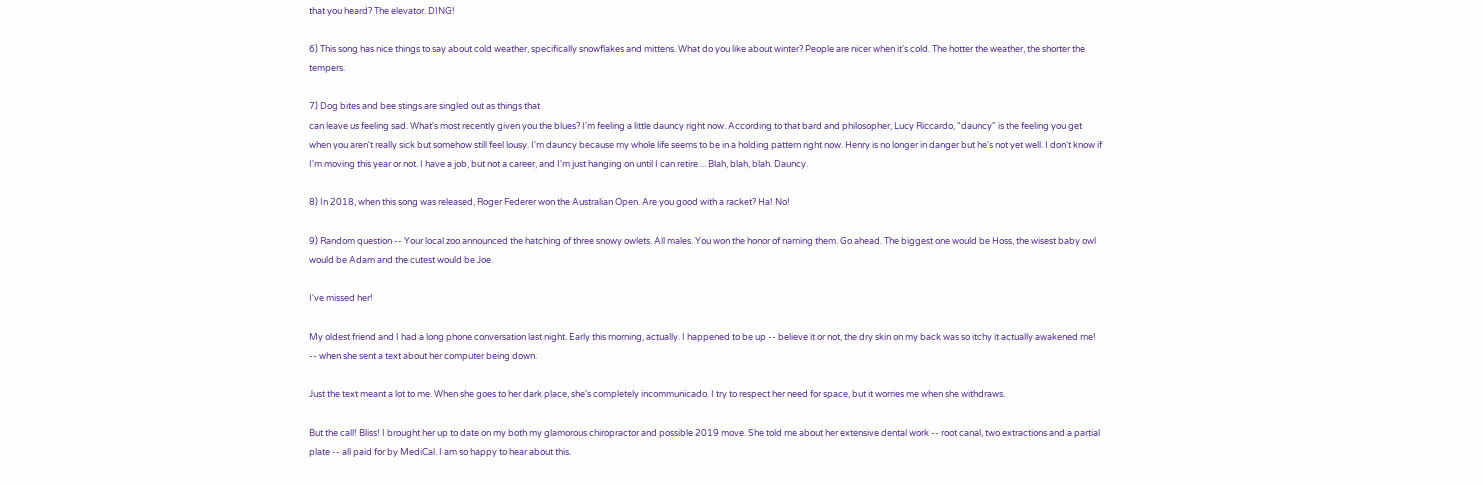that you heard? The elevator. DING!

6) This song has nice things to say about cold weather, specifically snowflakes and mittens. What do you like about winter? People are nicer when it's cold. The hotter the weather, the shorter the tempers.

7) Dog bites and bee stings are singled out as things that
can leave us feeling sad. What's most recently given you the blues? I'm feeling a little dauncy right now. According to that bard and philosopher, Lucy Riccardo, "dauncy" is the feeling you get when you aren't really sick but somehow still feel lousy. I'm dauncy because my whole life seems to be in a holding pattern right now. Henry is no longer in danger but he's not yet well. I don't know if I'm moving this year or not. I have a job, but not a career, and I'm just hanging on until I can retire ... Blah, blah, blah. Dauncy.

8) In 2018, when this song was released, Roger Federer won the Australian Open. Are you good with a racket? Ha! No!

9) Random question -- Your local zoo announced the hatching of three snowy owlets. All males. You won the honor of naming them. Go ahead. The biggest one would be Hoss, the wisest baby owl would be Adam and the cutest would be Joe.

I've missed her!

My oldest friend and I had a long phone conversation last night. Early this morning, actually. I happened to be up -- believe it or not, the dry skin on my back was so itchy it actually awakened me! -- when she sent a text about her computer being down.

Just the text meant a lot to me. When she goes to her dark place, she's completely incommunicado. I try to respect her need for space, but it worries me when she withdraws.

But the call! Bliss! I brought her up to date on my both my glamorous chiropractor and possible 2019 move. She told me about her extensive dental work -- root canal, two extractions and a partial plate -- all paid for by MediCal. I am so happy to hear about this.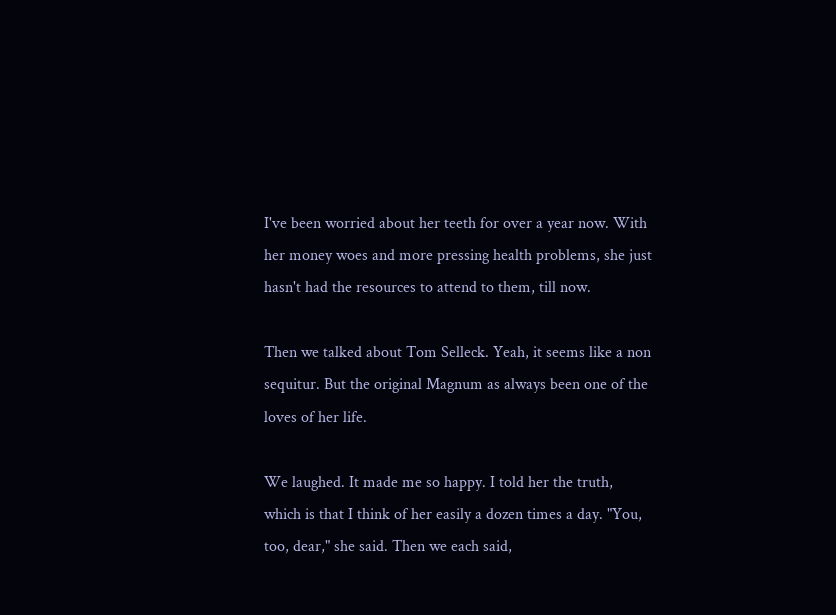I've been worried about her teeth for over a year now. With her money woes and more pressing health problems, she just hasn't had the resources to attend to them, till now.

Then we talked about Tom Selleck. Yeah, it seems like a non sequitur. But the original Magnum as always been one of the loves of her life.

We laughed. It made me so happy. I told her the truth, which is that I think of her easily a dozen times a day. "You, too, dear," she said. Then we each said,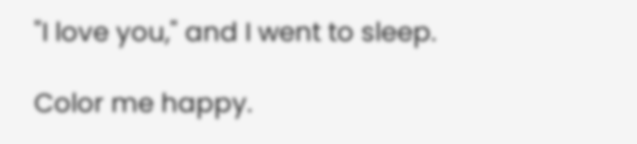"I love you," and I went to sleep.

Color me happy.